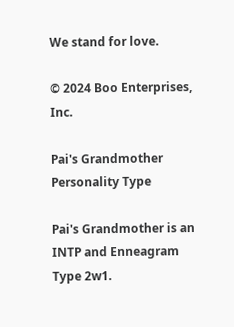We stand for love.

© 2024 Boo Enterprises, Inc.

Pai's Grandmother Personality Type

Pai's Grandmother is an INTP and Enneagram Type 2w1.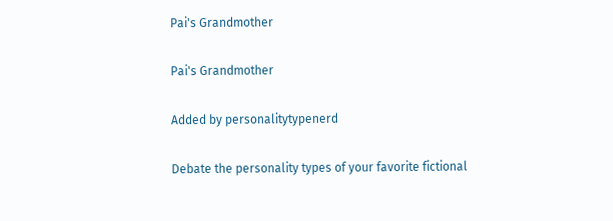Pai's Grandmother

Pai's Grandmother

Added by personalitytypenerd

Debate the personality types of your favorite fictional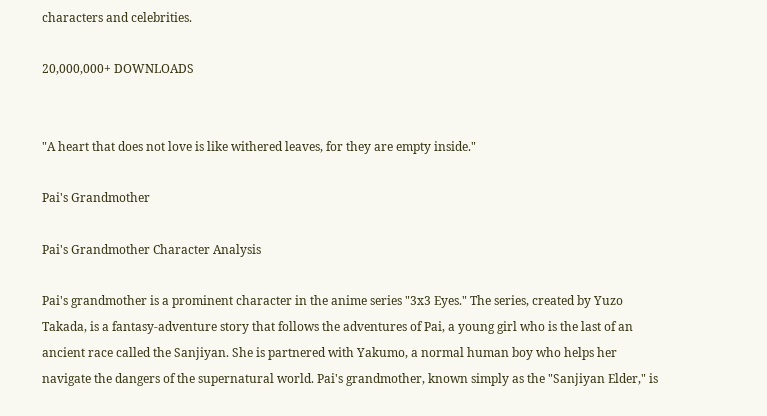characters and celebrities.

20,000,000+ DOWNLOADS


"A heart that does not love is like withered leaves, for they are empty inside."

Pai's Grandmother

Pai's Grandmother Character Analysis

Pai's grandmother is a prominent character in the anime series "3x3 Eyes." The series, created by Yuzo Takada, is a fantasy-adventure story that follows the adventures of Pai, a young girl who is the last of an ancient race called the Sanjiyan. She is partnered with Yakumo, a normal human boy who helps her navigate the dangers of the supernatural world. Pai's grandmother, known simply as the "Sanjiyan Elder," is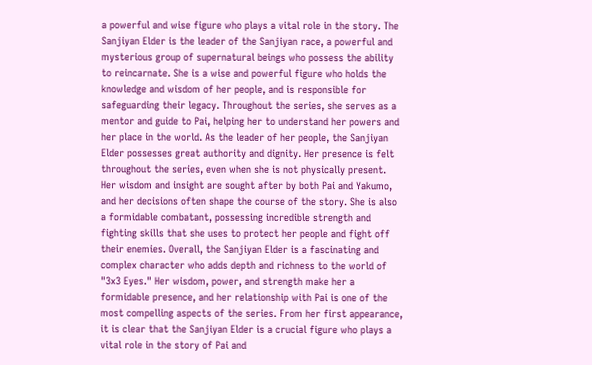a powerful and wise figure who plays a vital role in the story. The Sanjiyan Elder is the leader of the Sanjiyan race, a powerful and mysterious group of supernatural beings who possess the ability to reincarnate. She is a wise and powerful figure who holds the knowledge and wisdom of her people, and is responsible for safeguarding their legacy. Throughout the series, she serves as a mentor and guide to Pai, helping her to understand her powers and her place in the world. As the leader of her people, the Sanjiyan Elder possesses great authority and dignity. Her presence is felt throughout the series, even when she is not physically present. Her wisdom and insight are sought after by both Pai and Yakumo, and her decisions often shape the course of the story. She is also a formidable combatant, possessing incredible strength and fighting skills that she uses to protect her people and fight off their enemies. Overall, the Sanjiyan Elder is a fascinating and complex character who adds depth and richness to the world of "3x3 Eyes." Her wisdom, power, and strength make her a formidable presence, and her relationship with Pai is one of the most compelling aspects of the series. From her first appearance, it is clear that the Sanjiyan Elder is a crucial figure who plays a vital role in the story of Pai and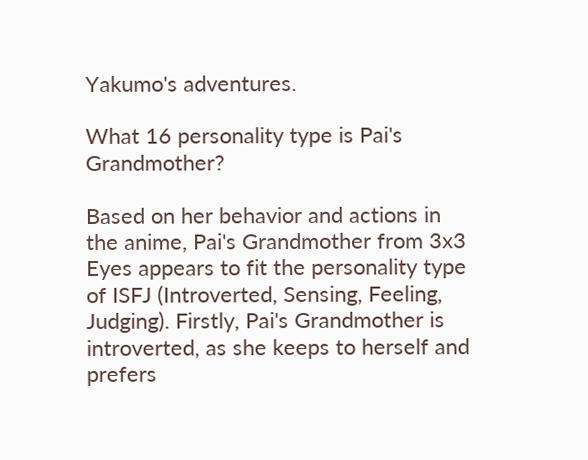Yakumo's adventures.

What 16 personality type is Pai's Grandmother?

Based on her behavior and actions in the anime, Pai's Grandmother from 3x3 Eyes appears to fit the personality type of ISFJ (Introverted, Sensing, Feeling, Judging). Firstly, Pai's Grandmother is introverted, as she keeps to herself and prefers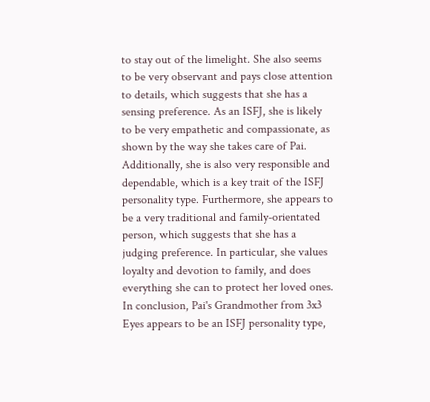to stay out of the limelight. She also seems to be very observant and pays close attention to details, which suggests that she has a sensing preference. As an ISFJ, she is likely to be very empathetic and compassionate, as shown by the way she takes care of Pai. Additionally, she is also very responsible and dependable, which is a key trait of the ISFJ personality type. Furthermore, she appears to be a very traditional and family-orientated person, which suggests that she has a judging preference. In particular, she values loyalty and devotion to family, and does everything she can to protect her loved ones. In conclusion, Pai's Grandmother from 3x3 Eyes appears to be an ISFJ personality type,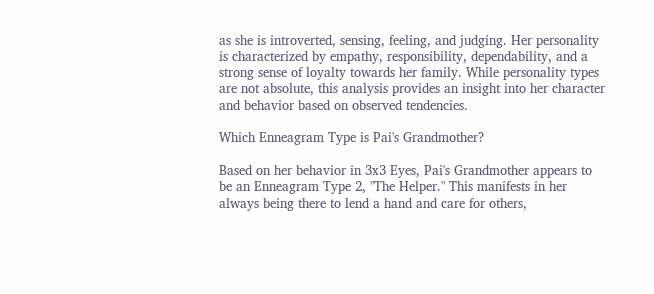as she is introverted, sensing, feeling, and judging. Her personality is characterized by empathy, responsibility, dependability, and a strong sense of loyalty towards her family. While personality types are not absolute, this analysis provides an insight into her character and behavior based on observed tendencies.

Which Enneagram Type is Pai's Grandmother?

Based on her behavior in 3x3 Eyes, Pai's Grandmother appears to be an Enneagram Type 2, "The Helper." This manifests in her always being there to lend a hand and care for others,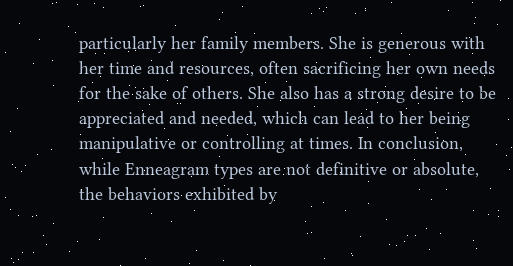particularly her family members. She is generous with her time and resources, often sacrificing her own needs for the sake of others. She also has a strong desire to be appreciated and needed, which can lead to her being manipulative or controlling at times. In conclusion, while Enneagram types are not definitive or absolute, the behaviors exhibited by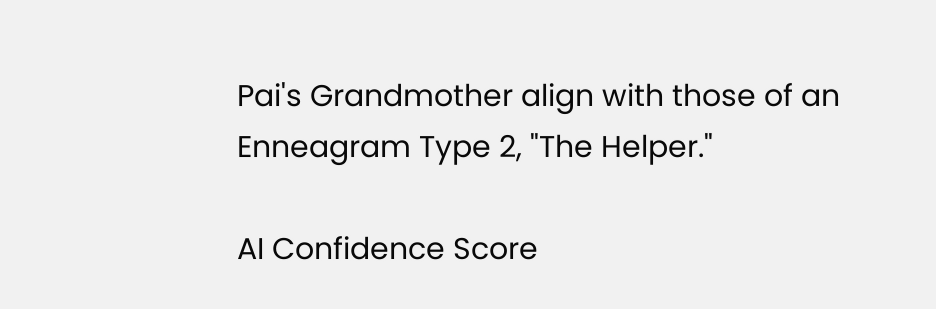Pai's Grandmother align with those of an Enneagram Type 2, "The Helper."

AI Confidence Score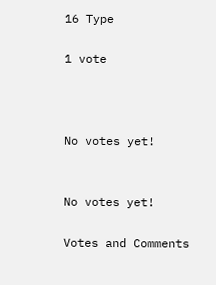16 Type

1 vote



No votes yet!


No votes yet!

Votes and Comments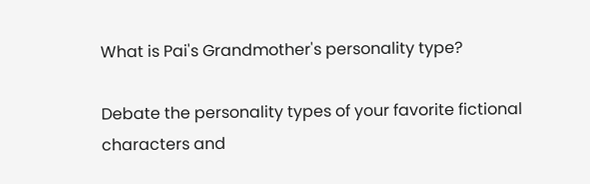What is Pai's Grandmother's personality type?

Debate the personality types of your favorite fictional characters and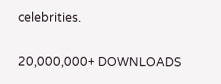celebrities.

20,000,000+ DOWNLOADS